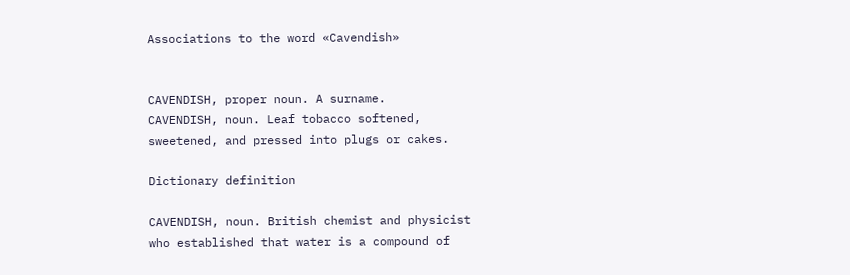Associations to the word «Cavendish»


CAVENDISH, proper noun. A surname.
CAVENDISH, noun. Leaf tobacco softened, sweetened, and pressed into plugs or cakes.

Dictionary definition

CAVENDISH, noun. British chemist and physicist who established that water is a compound of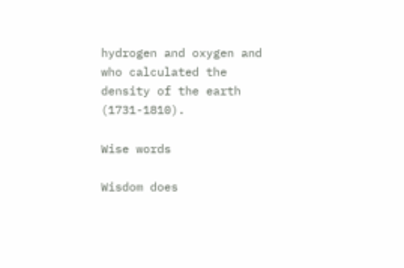hydrogen and oxygen and who calculated the density of the earth (1731-1810).

Wise words

Wisdom does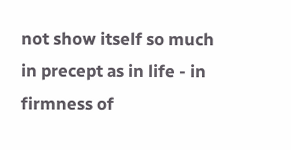not show itself so much in precept as in life - in firmness of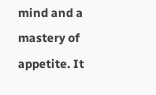mind and a mastery of appetite. It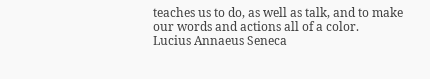teaches us to do, as well as talk, and to make our words and actions all of a color.
Lucius Annaeus Seneca